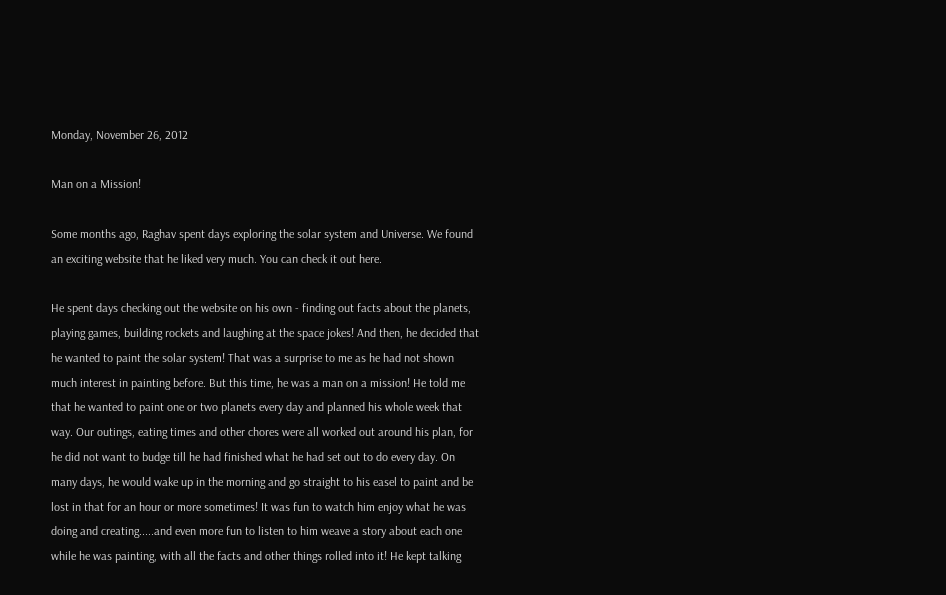Monday, November 26, 2012

Man on a Mission!

Some months ago, Raghav spent days exploring the solar system and Universe. We found an exciting website that he liked very much. You can check it out here.

He spent days checking out the website on his own - finding out facts about the planets, playing games, building rockets and laughing at the space jokes! And then, he decided that he wanted to paint the solar system! That was a surprise to me as he had not shown much interest in painting before. But this time, he was a man on a mission! He told me that he wanted to paint one or two planets every day and planned his whole week that way. Our outings, eating times and other chores were all worked out around his plan, for he did not want to budge till he had finished what he had set out to do every day. On many days, he would wake up in the morning and go straight to his easel to paint and be lost in that for an hour or more sometimes! It was fun to watch him enjoy what he was doing and creating.....and even more fun to listen to him weave a story about each one while he was painting, with all the facts and other things rolled into it! He kept talking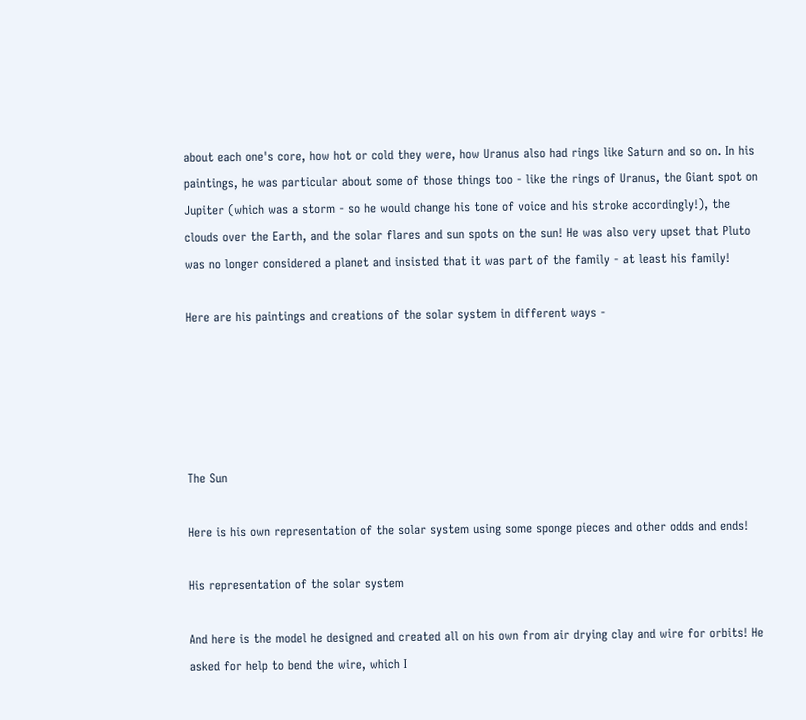about each one's core, how hot or cold they were, how Uranus also had rings like Saturn and so on. In his paintings, he was particular about some of those things too - like the rings of Uranus, the Giant spot on Jupiter (which was a storm - so he would change his tone of voice and his stroke accordingly!), the clouds over the Earth, and the solar flares and sun spots on the sun! He was also very upset that Pluto was no longer considered a planet and insisted that it was part of the family - at least his family!

Here are his paintings and creations of the solar system in different ways -





The Sun

Here is his own representation of the solar system using some sponge pieces and other odds and ends!

His representation of the solar system

And here is the model he designed and created all on his own from air drying clay and wire for orbits! He asked for help to bend the wire, which I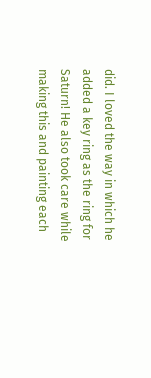did. I loved the way in which he added a key ring as the ring for Saturn! He also took care while making this and painting each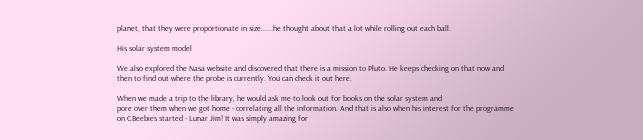planet, that they were proportionate in size......he thought about that a lot while rolling out each ball.

His solar system model

We also explored the Nasa website and discovered that there is a mission to Pluto. He keeps checking on that now and then to find out where the probe is currently. You can check it out here.

When we made a trip to the library, he would ask me to look out for books on the solar system and
pore over them when we got home - correlating all the information. And that is also when his interest for the programme on CBeebies started - Lunar Jim! It was simply amazing for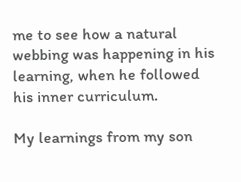me to see how a natural webbing was happening in his learning, when he followed his inner curriculum.

My learnings from my son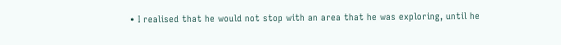• I realised that he would not stop with an area that he was exploring, until he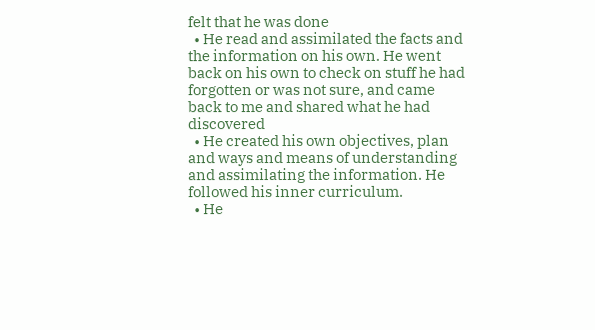felt that he was done
  • He read and assimilated the facts and the information on his own. He went back on his own to check on stuff he had forgotten or was not sure, and came back to me and shared what he had discovered
  • He created his own objectives, plan and ways and means of understanding and assimilating the information. He followed his inner curriculum.
  • He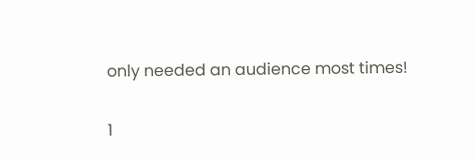only needed an audience most times!

1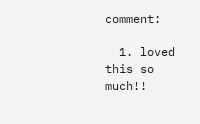comment:

  1. loved this so much!!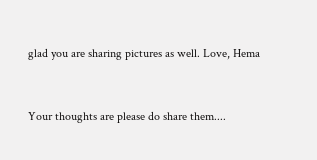glad you are sharing pictures as well. Love, Hema


Your thoughts are please do share them....